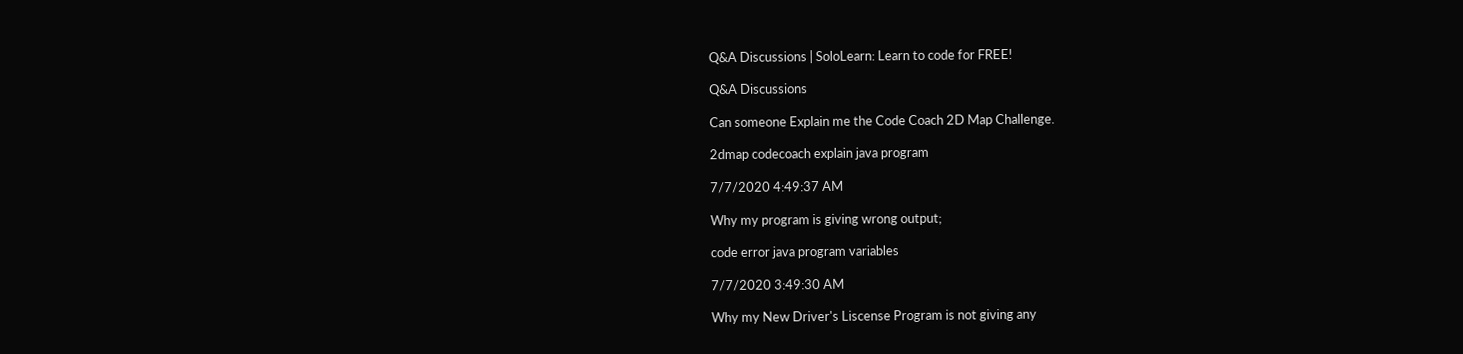Q&A Discussions | SoloLearn: Learn to code for FREE!

Q&A Discussions

Can someone Explain me the Code Coach 2D Map Challenge.

2dmap codecoach explain java program

7/7/2020 4:49:37 AM

Why my program is giving wrong output;

code error java program variables

7/7/2020 3:49:30 AM

Why my New Driver's Liscense Program is not giving any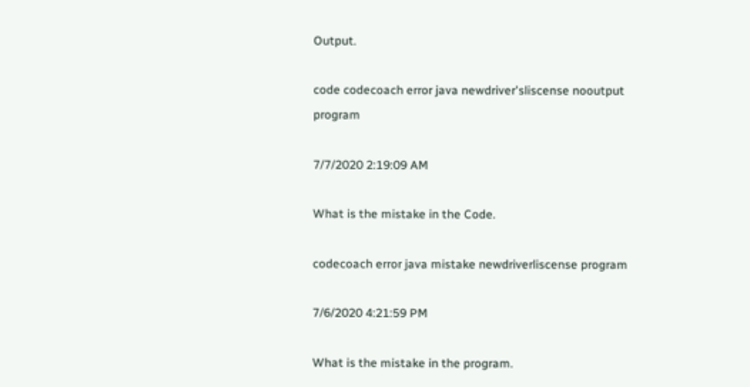Output.

code codecoach error java newdriver'sliscense nooutput program

7/7/2020 2:19:09 AM

What is the mistake in the Code.

codecoach error java mistake newdriverliscense program

7/6/2020 4:21:59 PM

What is the mistake in the program.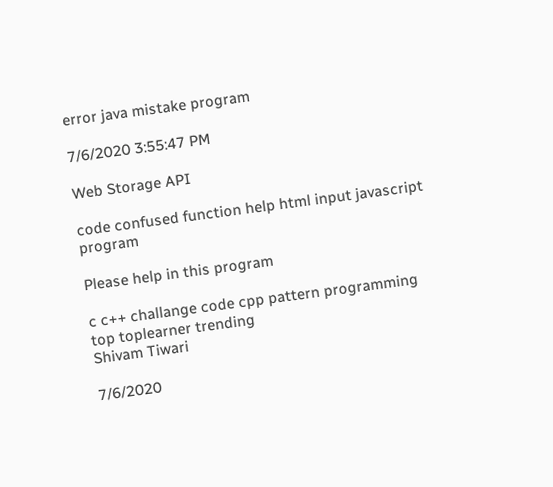error java mistake program

7/6/2020 3:55:47 PM

Web Storage API

code confused function help html input javascript program

Please help in this program

c c++ challange code cpp pattern programming top toplearner trending
Shivam Tiwari

7/6/2020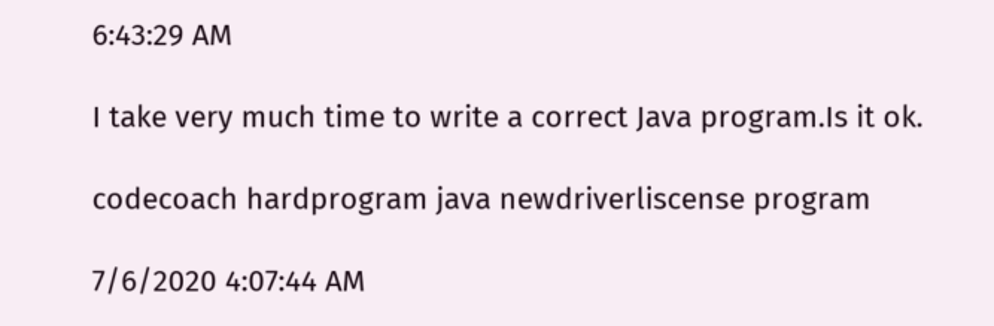6:43:29 AM

I take very much time to write a correct Java program.Is it ok.

codecoach hardprogram java newdriverliscense program

7/6/2020 4:07:44 AM